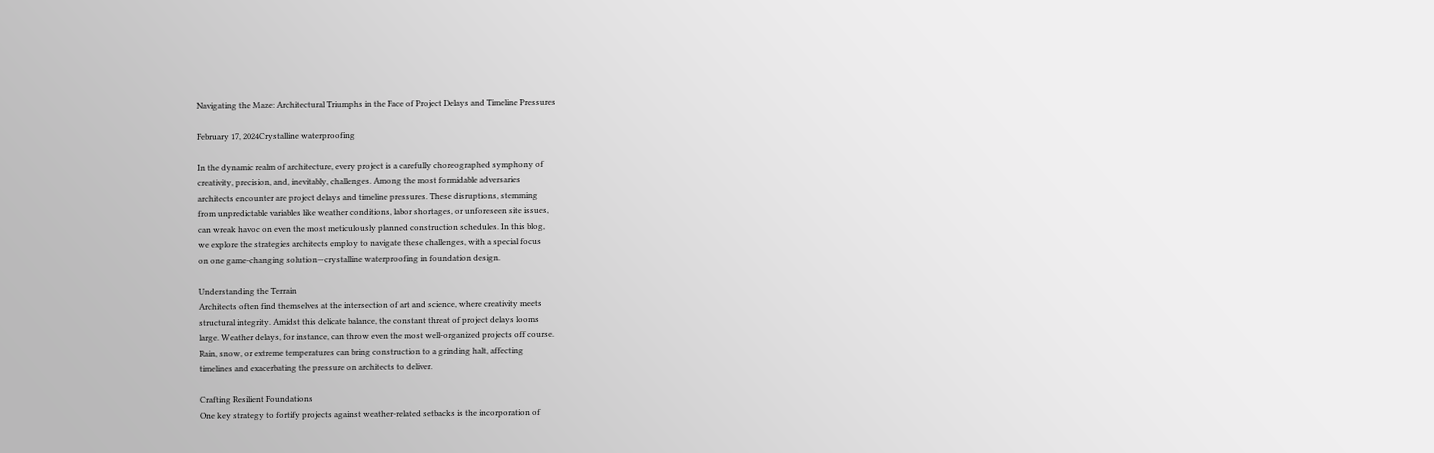Navigating the Maze: Architectural Triumphs in the Face of Project Delays and Timeline Pressures

February 17, 2024Crystalline waterproofing

In the dynamic realm of architecture, every project is a carefully choreographed symphony of
creativity, precision, and, inevitably, challenges. Among the most formidable adversaries
architects encounter are project delays and timeline pressures. These disruptions, stemming
from unpredictable variables like weather conditions, labor shortages, or unforeseen site issues,
can wreak havoc on even the most meticulously planned construction schedules. In this blog,
we explore the strategies architects employ to navigate these challenges, with a special focus
on one game-changing solution—crystalline waterproofing in foundation design.

Understanding the Terrain
Architects often find themselves at the intersection of art and science, where creativity meets
structural integrity. Amidst this delicate balance, the constant threat of project delays looms
large. Weather delays, for instance, can throw even the most well-organized projects off course.
Rain, snow, or extreme temperatures can bring construction to a grinding halt, affecting
timelines and exacerbating the pressure on architects to deliver.

Crafting Resilient Foundations
One key strategy to fortify projects against weather-related setbacks is the incorporation of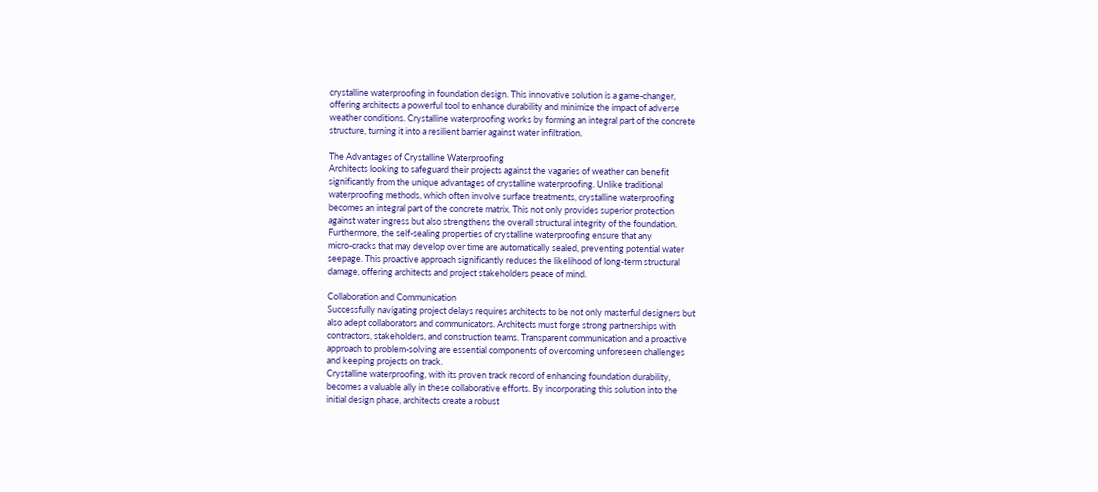crystalline waterproofing in foundation design. This innovative solution is a game-changer,
offering architects a powerful tool to enhance durability and minimize the impact of adverse
weather conditions. Crystalline waterproofing works by forming an integral part of the concrete
structure, turning it into a resilient barrier against water infiltration.

The Advantages of Crystalline Waterproofing
Architects looking to safeguard their projects against the vagaries of weather can benefit
significantly from the unique advantages of crystalline waterproofing. Unlike traditional
waterproofing methods, which often involve surface treatments, crystalline waterproofing
becomes an integral part of the concrete matrix. This not only provides superior protection
against water ingress but also strengthens the overall structural integrity of the foundation.
Furthermore, the self-sealing properties of crystalline waterproofing ensure that any
micro-cracks that may develop over time are automatically sealed, preventing potential water
seepage. This proactive approach significantly reduces the likelihood of long-term structural
damage, offering architects and project stakeholders peace of mind.

Collaboration and Communication
Successfully navigating project delays requires architects to be not only masterful designers but
also adept collaborators and communicators. Architects must forge strong partnerships with
contractors, stakeholders, and construction teams. Transparent communication and a proactive
approach to problem-solving are essential components of overcoming unforeseen challenges
and keeping projects on track.
Crystalline waterproofing, with its proven track record of enhancing foundation durability,
becomes a valuable ally in these collaborative efforts. By incorporating this solution into the
initial design phase, architects create a robust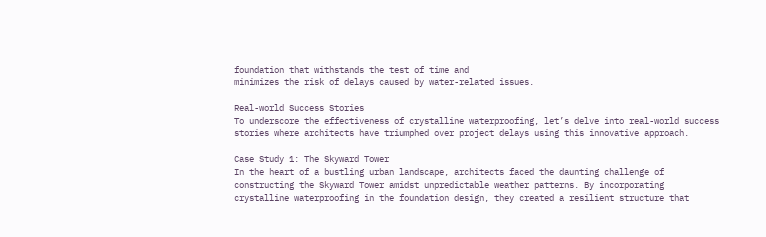foundation that withstands the test of time and
minimizes the risk of delays caused by water-related issues.

Real-world Success Stories
To underscore the effectiveness of crystalline waterproofing, let’s delve into real-world success
stories where architects have triumphed over project delays using this innovative approach.

Case Study 1: The Skyward Tower
In the heart of a bustling urban landscape, architects faced the daunting challenge of
constructing the Skyward Tower amidst unpredictable weather patterns. By incorporating
crystalline waterproofing in the foundation design, they created a resilient structure that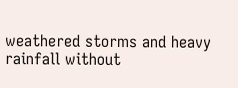weathered storms and heavy rainfall without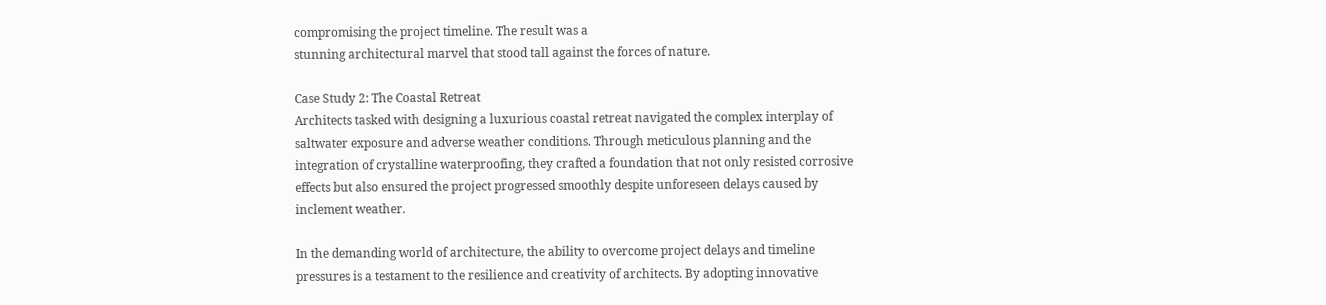compromising the project timeline. The result was a
stunning architectural marvel that stood tall against the forces of nature.

Case Study 2: The Coastal Retreat
Architects tasked with designing a luxurious coastal retreat navigated the complex interplay of
saltwater exposure and adverse weather conditions. Through meticulous planning and the
integration of crystalline waterproofing, they crafted a foundation that not only resisted corrosive
effects but also ensured the project progressed smoothly despite unforeseen delays caused by
inclement weather.

In the demanding world of architecture, the ability to overcome project delays and timeline
pressures is a testament to the resilience and creativity of architects. By adopting innovative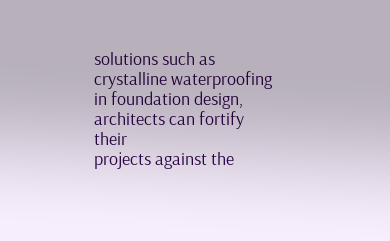solutions such as crystalline waterproofing in foundation design, architects can fortify their
projects against the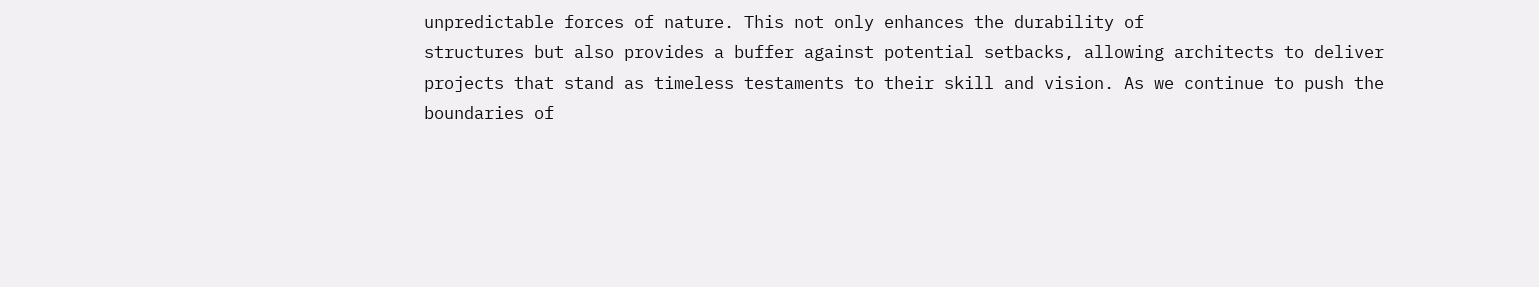unpredictable forces of nature. This not only enhances the durability of
structures but also provides a buffer against potential setbacks, allowing architects to deliver
projects that stand as timeless testaments to their skill and vision. As we continue to push the
boundaries of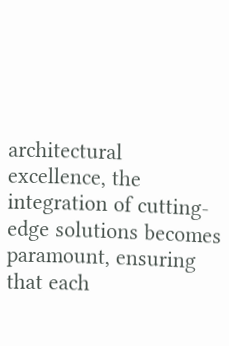architectural excellence, the integration of cutting-edge solutions becomes
paramount, ensuring that each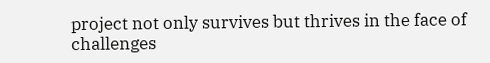project not only survives but thrives in the face of challenges